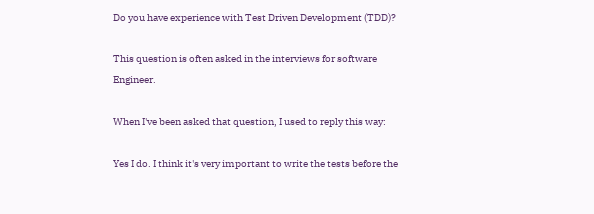Do you have experience with Test Driven Development (TDD)?

This question is often asked in the interviews for software Engineer.

When I've been asked that question, I used to reply this way:

Yes I do. I think it's very important to write the tests before the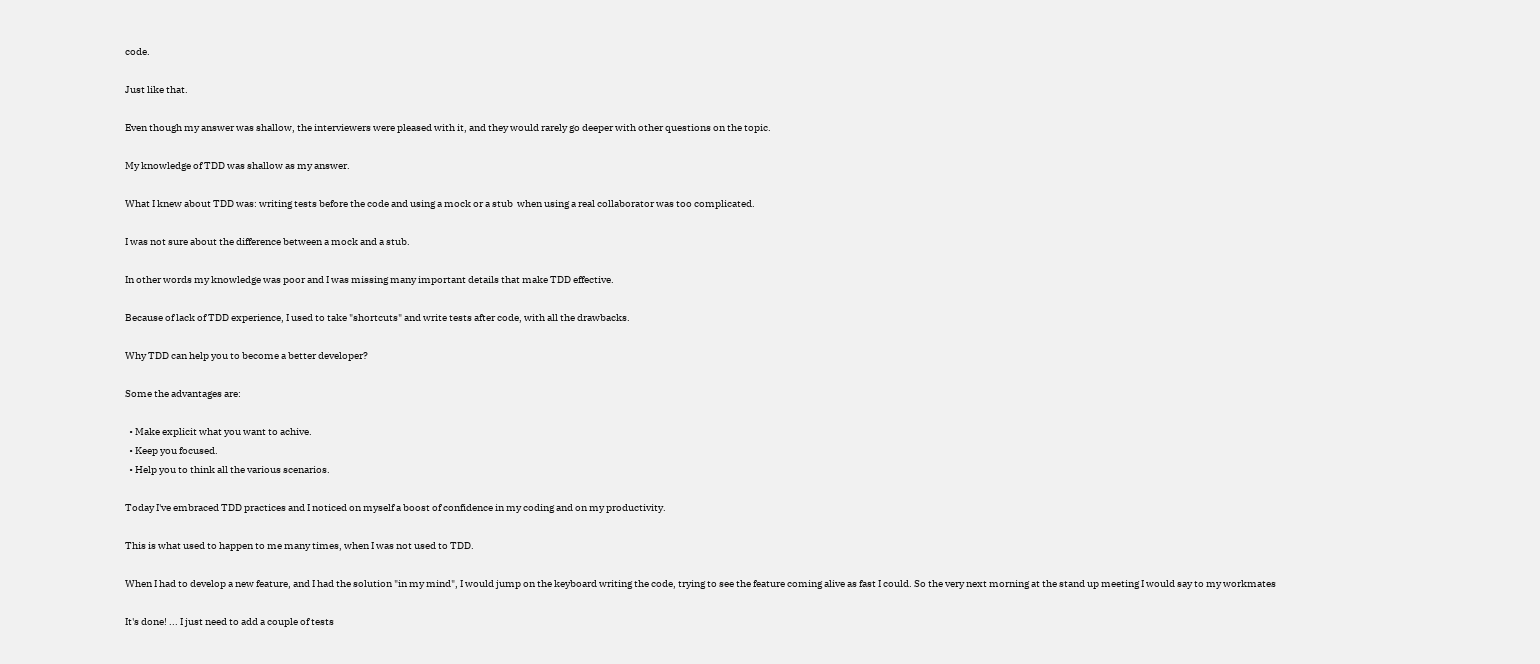code.

Just like that.

Even though my answer was shallow, the interviewers were pleased with it, and they would rarely go deeper with other questions on the topic.

My knowledge of TDD was shallow as my answer.

What I knew about TDD was: writing tests before the code and using a mock or a stub  when using a real collaborator was too complicated.

I was not sure about the difference between a mock and a stub.

In other words my knowledge was poor and I was missing many important details that make TDD effective.

Because of lack of TDD experience, I used to take "shortcuts" and write tests after code, with all the drawbacks.

Why TDD can help you to become a better developer?

Some the advantages are:

  • Make explicit what you want to achive.
  • Keep you focused.
  • Help you to think all the various scenarios.

Today I've embraced TDD practices and I noticed on myself a boost of confidence in my coding and on my productivity.

This is what used to happen to me many times, when I was not used to TDD.

When I had to develop a new feature, and I had the solution "in my mind", I would jump on the keyboard writing the code, trying to see the feature coming alive as fast I could. So the very next morning at the stand up meeting I would say to my workmates

It's done! ... I just need to add a couple of tests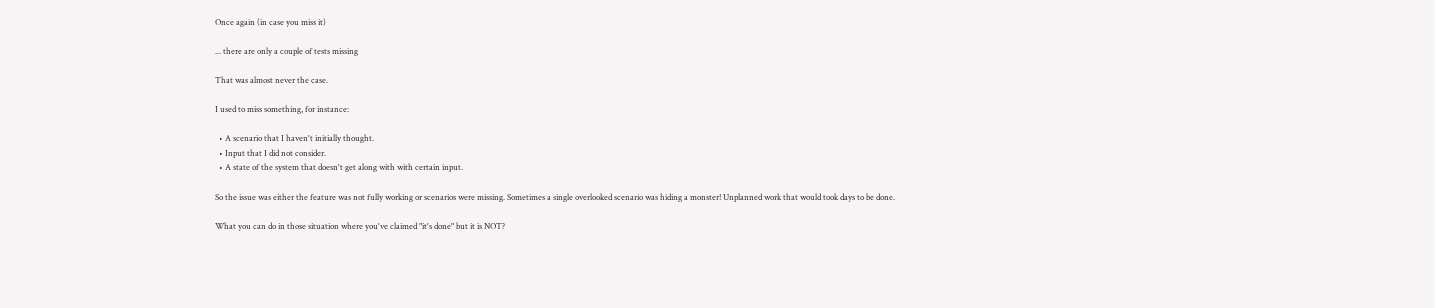Once again (in case you miss it)

... there are only a couple of tests missing

That was almost never the case.

I used to miss something, for instance:

  • A scenario that I haven't initially thought.
  • Input that I did not consider.
  • A state of the system that doesn't get along with with certain input.

So the issue was either the feature was not fully working or scenarios were missing. Sometimes a single overlooked scenario was hiding a monster! Unplanned work that would took days to be done.

What you can do in those situation where you've claimed "it's done" but it is NOT?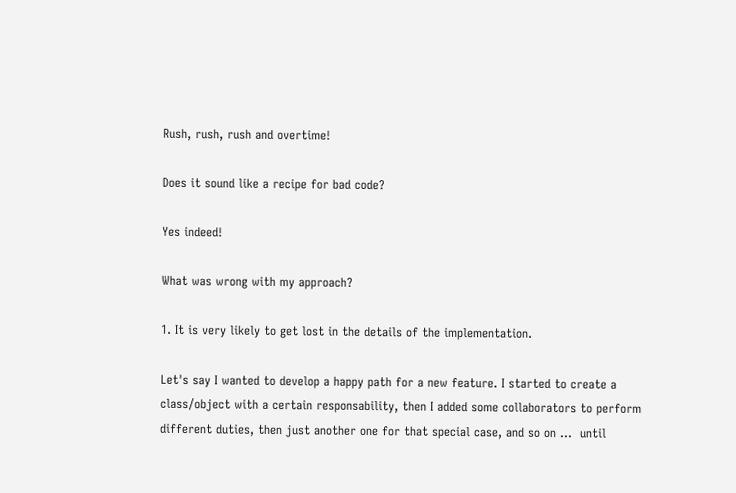Rush, rush, rush and overtime!

Does it sound like a recipe for bad code?

Yes indeed!

What was wrong with my approach?

1. It is very likely to get lost in the details of the implementation.

Let's say I wanted to develop a happy path for a new feature. I started to create a class/object with a certain responsability, then I added some collaborators to perform different duties, then just another one for that special case, and so on ...  until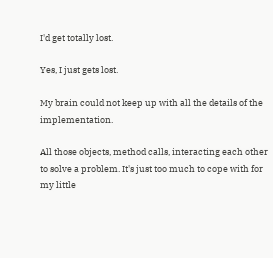I'd get totally lost.

Yes, I just gets lost.

My brain could not keep up with all the details of the implementation.

All those objects, method calls, interacting each other to solve a problem. It's just too much to cope with for my little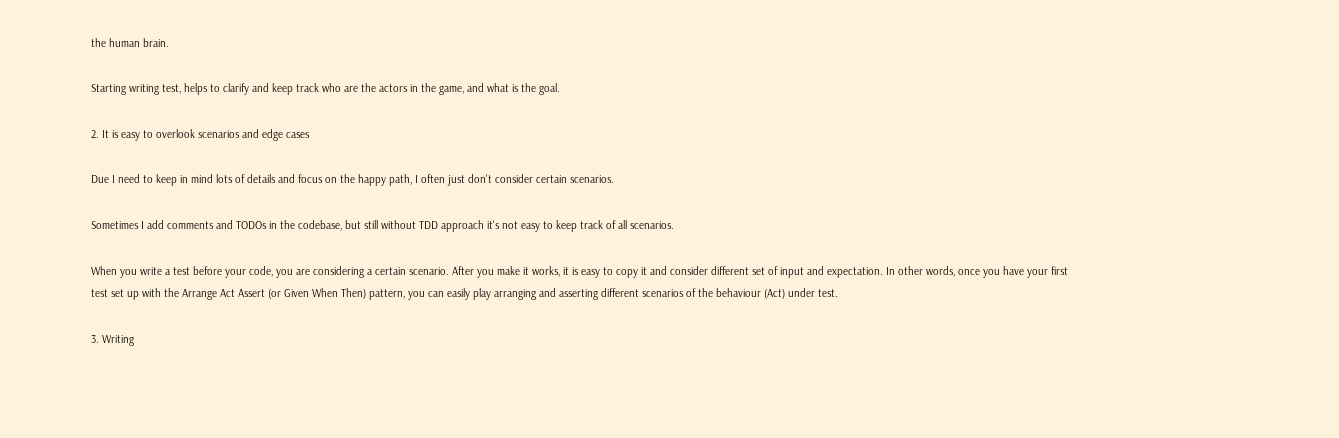the human brain.

Starting writing test, helps to clarify and keep track who are the actors in the game, and what is the goal.

2. It is easy to overlook scenarios and edge cases

Due I need to keep in mind lots of details and focus on the happy path, I often just don't consider certain scenarios.

Sometimes I add comments and TODOs in the codebase, but still without TDD approach it's not easy to keep track of all scenarios.

When you write a test before your code, you are considering a certain scenario. After you make it works, it is easy to copy it and consider different set of input and expectation. In other words, once you have your first test set up with the Arrange Act Assert (or Given When Then) pattern, you can easily play arranging and asserting different scenarios of the behaviour (Act) under test.

3. Writing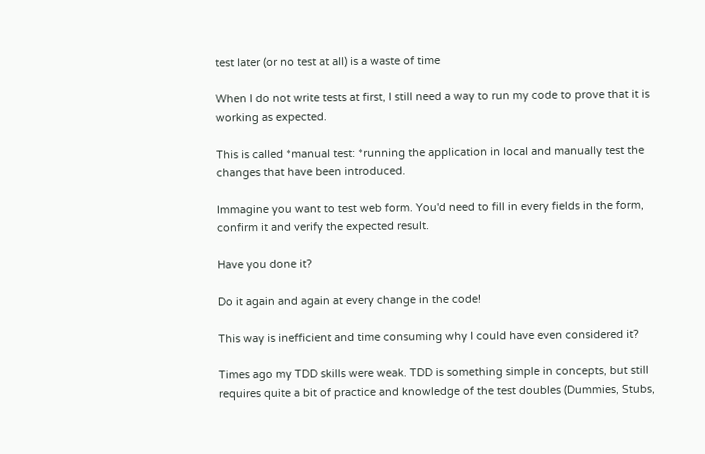test later (or no test at all) is a waste of time

When I do not write tests at first, I still need a way to run my code to prove that it is working as expected.

This is called *manual test: *running the application in local and manually test the changes that have been introduced.

Immagine you want to test web form. You'd need to fill in every fields in the form, confirm it and verify the expected result.

Have you done it?

Do it again and again at every change in the code!

This way is inefficient and time consuming why I could have even considered it?

Times ago my TDD skills were weak. TDD is something simple in concepts, but still requires quite a bit of practice and knowledge of the test doubles (Dummies, Stubs,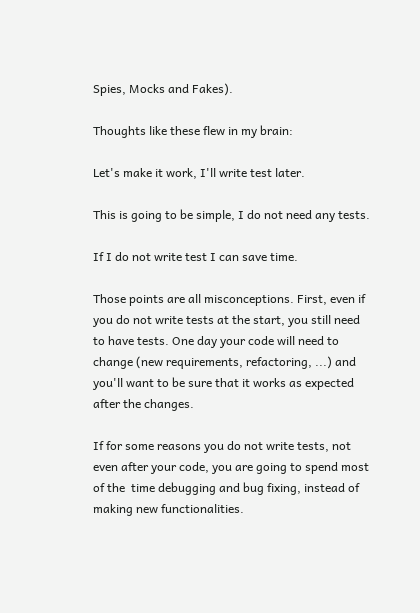Spies, Mocks and Fakes).

Thoughts like these flew in my brain:

Let's make it work, I'll write test later.

This is going to be simple, I do not need any tests.

If I do not write test I can save time.

Those points are all misconceptions. First, even if you do not write tests at the start, you still need to have tests. One day your code will need to change (new requirements, refactoring, ...) and you'll want to be sure that it works as expected after the changes.

If for some reasons you do not write tests, not even after your code, you are going to spend most of the  time debugging and bug fixing, instead of making new functionalities.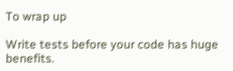To wrap up

Write tests before your code has huge benefits.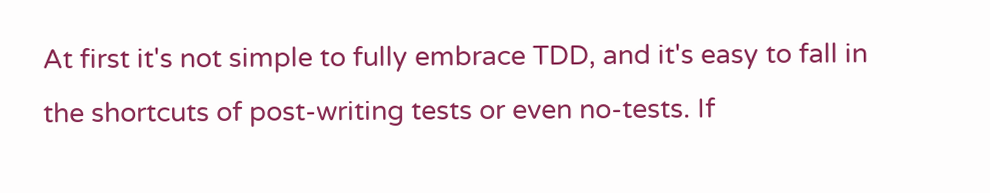At first it's not simple to fully embrace TDD, and it's easy to fall in the shortcuts of post-writing tests or even no-tests. If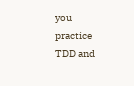you practice TDD and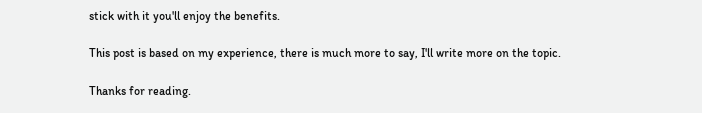stick with it you'll enjoy the benefits.

This post is based on my experience, there is much more to say, I'll write more on the topic.

Thanks for reading.